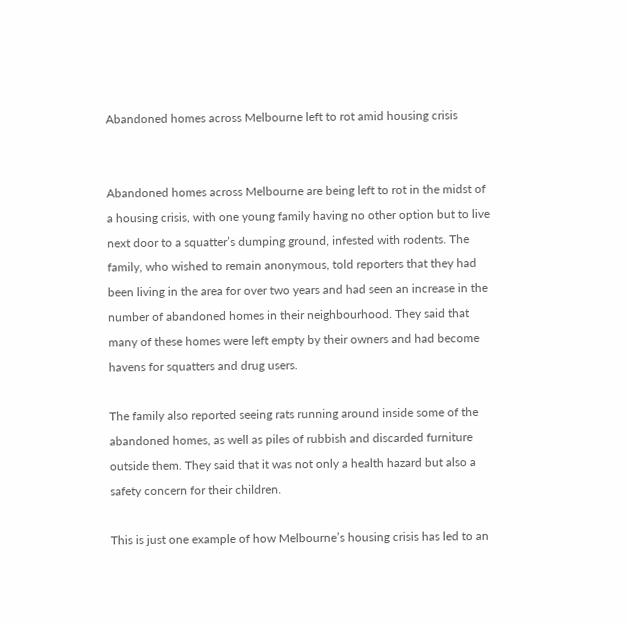Abandoned homes across Melbourne left to rot amid housing crisis


Abandoned homes across Melbourne are being left to rot in the midst of a housing crisis, with one young family having no other option but to live next door to a squatter’s dumping ground, infested with rodents. The family, who wished to remain anonymous, told reporters that they had been living in the area for over two years and had seen an increase in the number of abandoned homes in their neighbourhood. They said that many of these homes were left empty by their owners and had become havens for squatters and drug users.

The family also reported seeing rats running around inside some of the abandoned homes, as well as piles of rubbish and discarded furniture outside them. They said that it was not only a health hazard but also a safety concern for their children.

This is just one example of how Melbourne’s housing crisis has led to an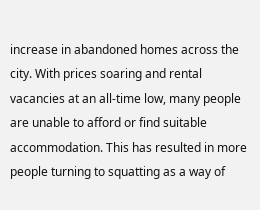increase in abandoned homes across the city. With prices soaring and rental vacancies at an all-time low, many people are unable to afford or find suitable accommodation. This has resulted in more people turning to squatting as a way of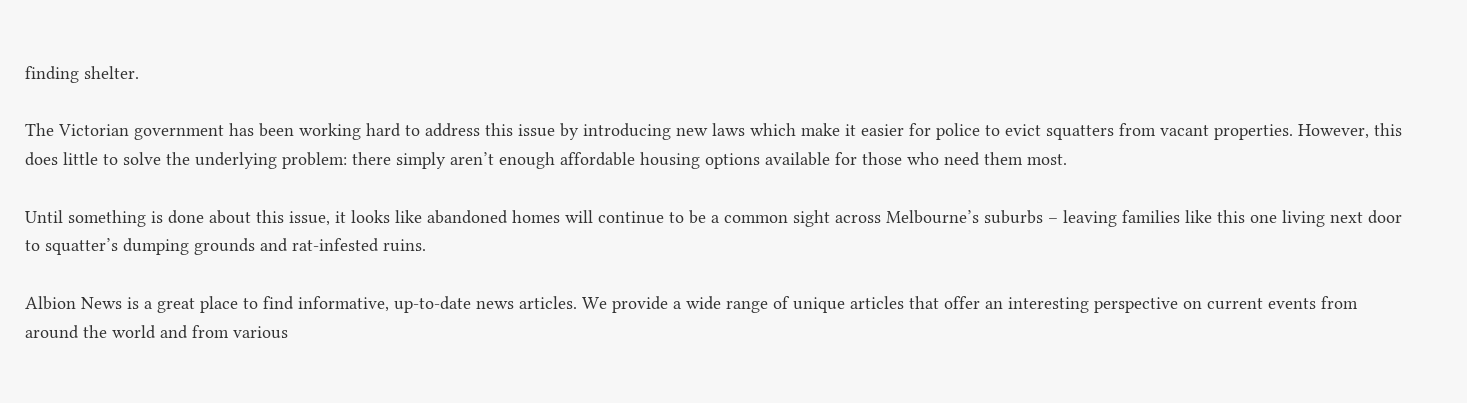finding shelter.

The Victorian government has been working hard to address this issue by introducing new laws which make it easier for police to evict squatters from vacant properties. However, this does little to solve the underlying problem: there simply aren’t enough affordable housing options available for those who need them most.

Until something is done about this issue, it looks like abandoned homes will continue to be a common sight across Melbourne’s suburbs – leaving families like this one living next door to squatter’s dumping grounds and rat-infested ruins.

Albion News is a great place to find informative, up-to-date news articles. We provide a wide range of unique articles that offer an interesting perspective on current events from around the world and from various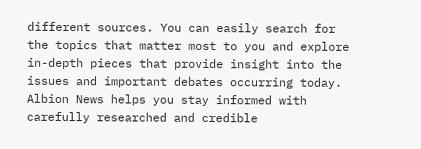different sources. You can easily search for the topics that matter most to you and explore in-depth pieces that provide insight into the issues and important debates occurring today. Albion News helps you stay informed with carefully researched and credible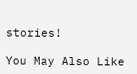stories!

You May Also Like